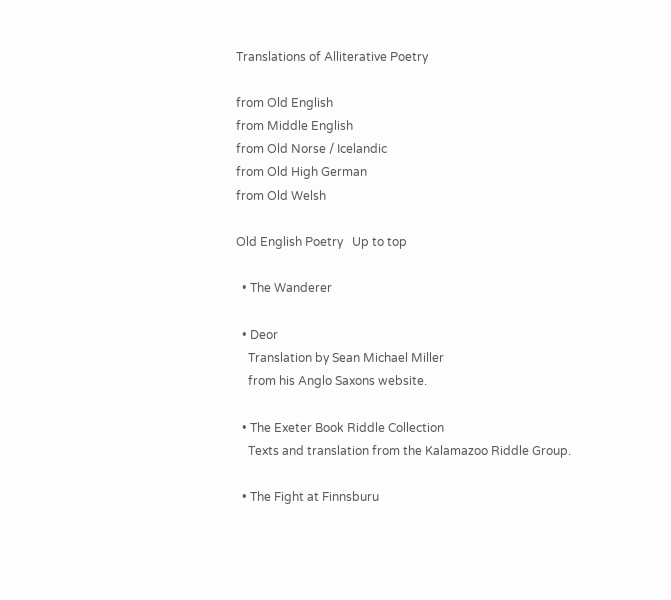Translations of Alliterative Poetry

from Old English
from Middle English
from Old Norse / Icelandic
from Old High German
from Old Welsh

Old English Poetry   Up to top

  • The Wanderer

  • Deor
    Translation by Sean Michael Miller
    from his Anglo Saxons website.

  • The Exeter Book Riddle Collection
    Texts and translation from the Kalamazoo Riddle Group.

  • The Fight at Finnsburu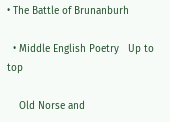• The Battle of Brunanburh

  • Middle English Poetry   Up to top

    Old Norse and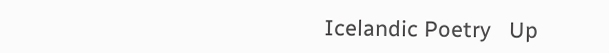Icelandic Poetry   Up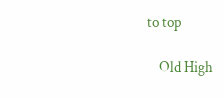to top

    Old High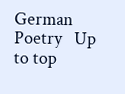German Poetry   Up to top